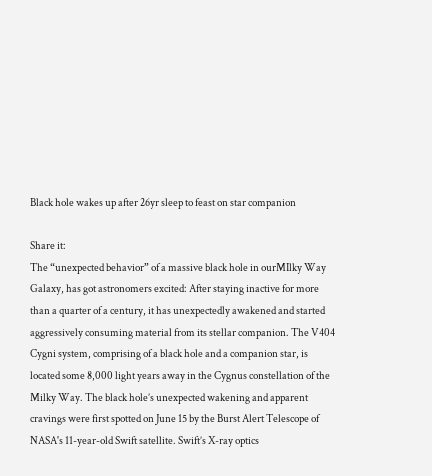Black hole wakes up after 26yr sleep to feast on star companion

Share it:
The “unexpected behavior” of a massive black hole in ourMIlky Way Galaxy, has got astronomers excited: After staying inactive for more than a quarter of a century, it has unexpectedly awakened and started aggressively consuming material from its stellar companion. The V404 Cygni system, comprising of a black hole and a companion star, is located some 8,000 light years away in the Cygnus constellation of the Milky Way. The black hole’s unexpected wakening and apparent cravings were first spotted on June 15 by the Burst Alert Telescope of NASA's 11-year-old Swift satellite. Swift’s X-ray optics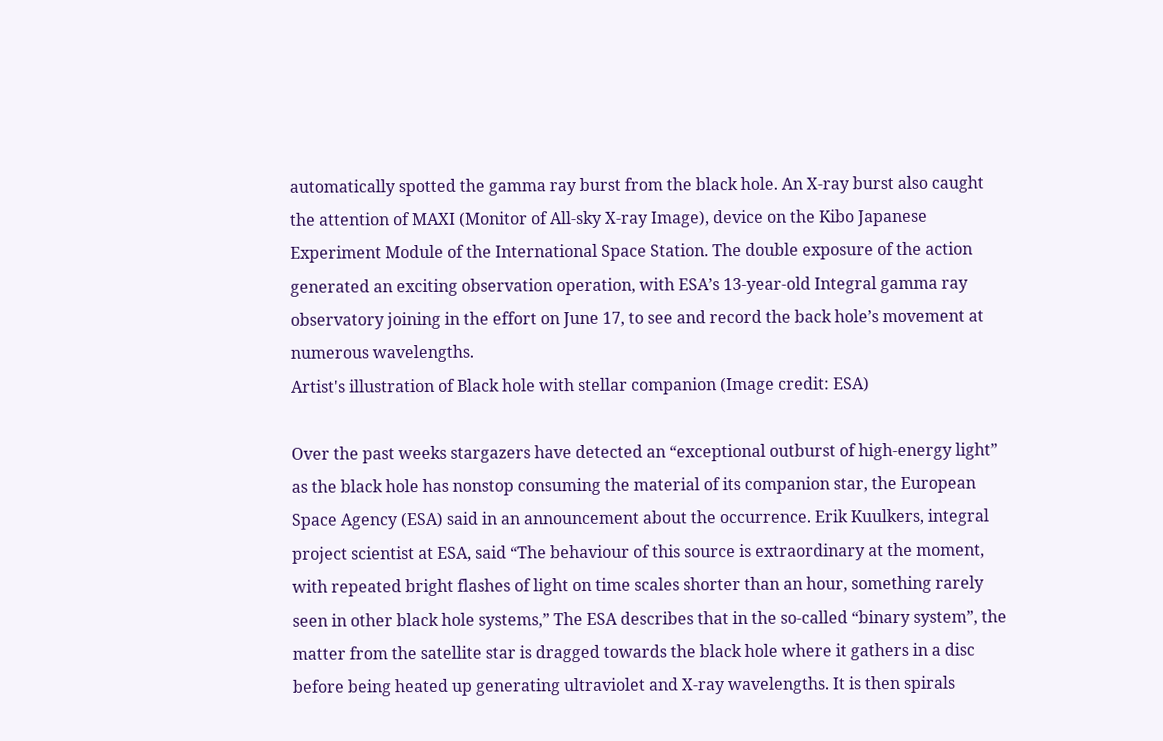automatically spotted the gamma ray burst from the black hole. An X-ray burst also caught the attention of MAXI (Monitor of All-sky X-ray Image), device on the Kibo Japanese Experiment Module of the International Space Station. The double exposure of the action generated an exciting observation operation, with ESA’s 13-year-old Integral gamma ray observatory joining in the effort on June 17, to see and record the back hole’s movement at numerous wavelengths.
Artist's illustration of Black hole with stellar companion (Image credit: ESA)

Over the past weeks stargazers have detected an “exceptional outburst of high-energy light” as the black hole has nonstop consuming the material of its companion star, the European Space Agency (ESA) said in an announcement about the occurrence. Erik Kuulkers, integral project scientist at ESA, said “The behaviour of this source is extraordinary at the moment, with repeated bright flashes of light on time scales shorter than an hour, something rarely seen in other black hole systems,” The ESA describes that in the so-called “binary system”, the matter from the satellite star is dragged towards the black hole where it gathers in a disc before being heated up generating ultraviolet and X-ray wavelengths. It is then spirals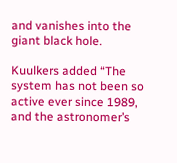and vanishes into the giant black hole.

Kuulkers added “The system has not been so active ever since 1989, and the astronomer’s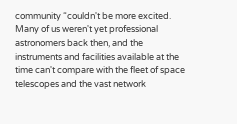community “couldn't be more excited. Many of us weren't yet professional astronomers back then, and the instruments and facilities available at the time can't compare with the fleet of space telescopes and the vast network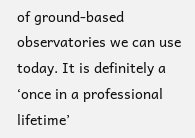of ground-based observatories we can use today. It is definitely a ‘once in a professional lifetime’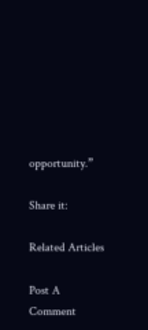opportunity.”

Share it:

Related Articles

Post A Comment